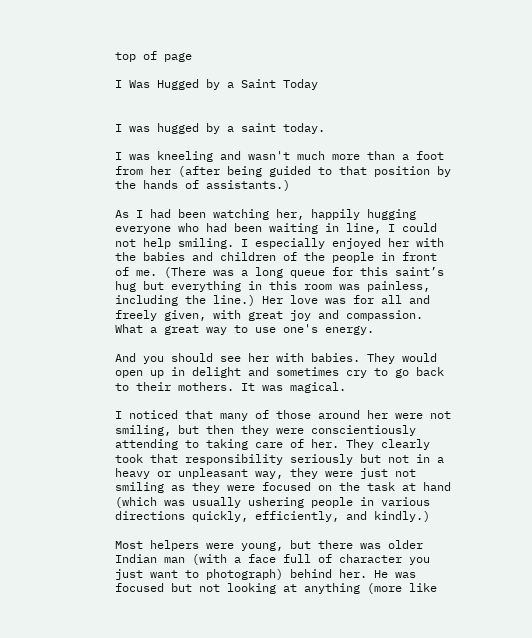top of page

I Was Hugged by a Saint Today


I was hugged by a saint today.

I was kneeling and wasn't much more than a foot from her (after being guided to that position by the hands of assistants.)

As I had been watching her, happily hugging everyone who had been waiting in line, I could not help smiling. I especially enjoyed her with the babies and children of the people in front of me. (There was a long queue for this saint’s hug but everything in this room was painless, including the line.) Her love was for all and freely given, with great joy and compassion. What a great way to use one's energy.

And you should see her with babies. They would open up in delight and sometimes cry to go back to their mothers. It was magical.

I noticed that many of those around her were not smiling, but then they were conscientiously attending to taking care of her. They clearly took that responsibility seriously but not in a heavy or unpleasant way, they were just not smiling as they were focused on the task at hand (which was usually ushering people in various directions quickly, efficiently, and kindly.)

Most helpers were young, but there was older Indian man (with a face full of character you just want to photograph) behind her. He was focused but not looking at anything (more like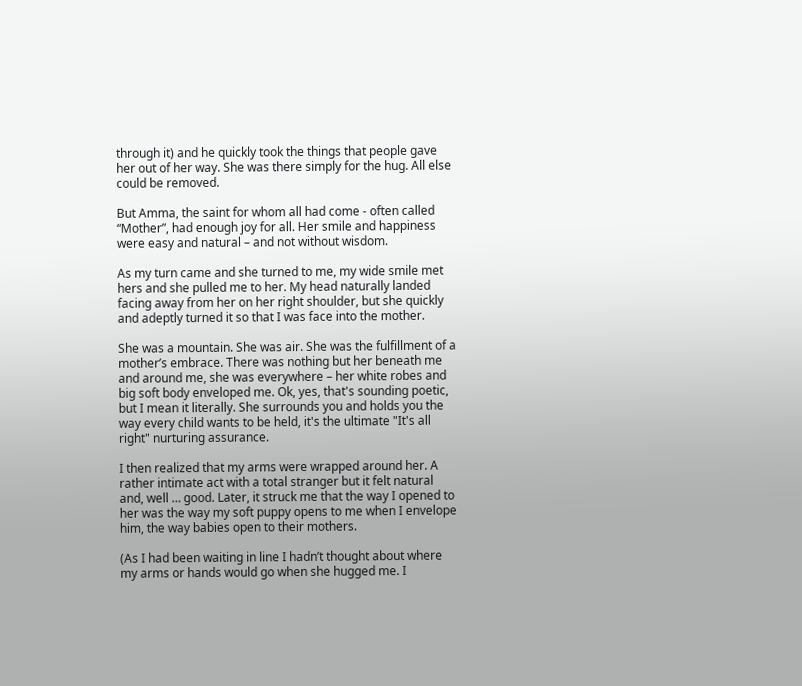through it) and he quickly took the things that people gave her out of her way. She was there simply for the hug. All else could be removed.

But Amma, the saint for whom all had come - often called “Mother”, had enough joy for all. Her smile and happiness were easy and natural – and not without wisdom.

As my turn came and she turned to me, my wide smile met hers and she pulled me to her. My head naturally landed facing away from her on her right shoulder, but she quickly and adeptly turned it so that I was face into the mother.

She was a mountain. She was air. She was the fulfillment of a mother’s embrace. There was nothing but her beneath me and around me, she was everywhere – her white robes and big soft body enveloped me. Ok, yes, that's sounding poetic, but I mean it literally. She surrounds you and holds you the way every child wants to be held, it's the ultimate "It's all right" nurturing assurance.

I then realized that my arms were wrapped around her. A rather intimate act with a total stranger but it felt natural and, well … good. Later, it struck me that the way I opened to her was the way my soft puppy opens to me when I envelope him, the way babies open to their mothers.

(As I had been waiting in line I hadn’t thought about where my arms or hands would go when she hugged me. I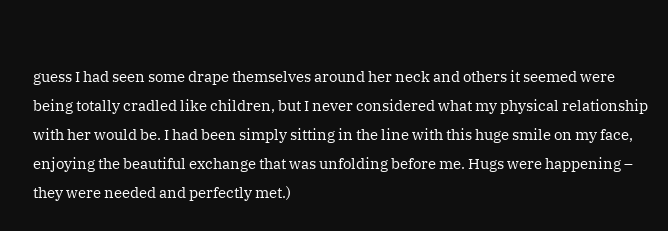guess I had seen some drape themselves around her neck and others it seemed were being totally cradled like children, but I never considered what my physical relationship with her would be. I had been simply sitting in the line with this huge smile on my face, enjoying the beautiful exchange that was unfolding before me. Hugs were happening – they were needed and perfectly met.)